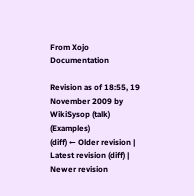From Xojo Documentation

Revision as of 18:55, 19 November 2009 by WikiSysop (talk) (Examples)
(diff) ← Older revision | Latest revision (diff) | Newer revision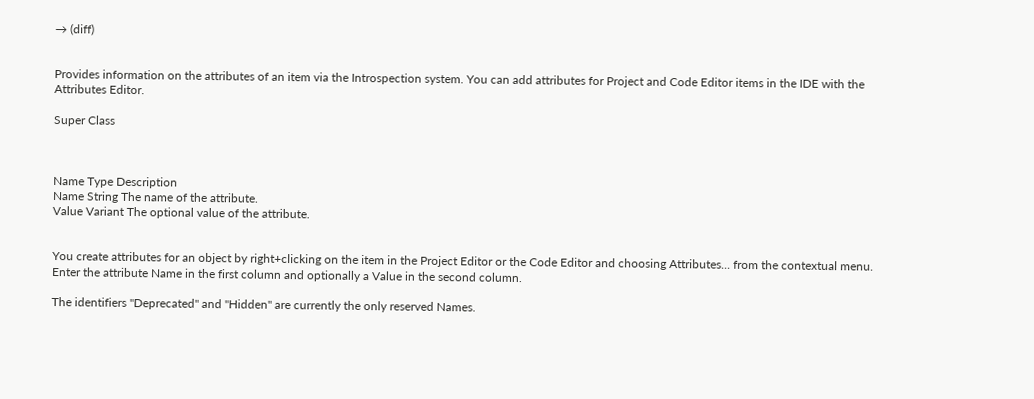→ (diff)


Provides information on the attributes of an item via the Introspection system. You can add attributes for Project and Code Editor items in the IDE with the Attributes Editor.

Super Class



Name Type Description
Name String The name of the attribute.
Value Variant The optional value of the attribute.


You create attributes for an object by right+clicking on the item in the Project Editor or the Code Editor and choosing Attributes... from the contextual menu. Enter the attribute Name in the first column and optionally a Value in the second column.

The identifiers "Deprecated" and "Hidden" are currently the only reserved Names.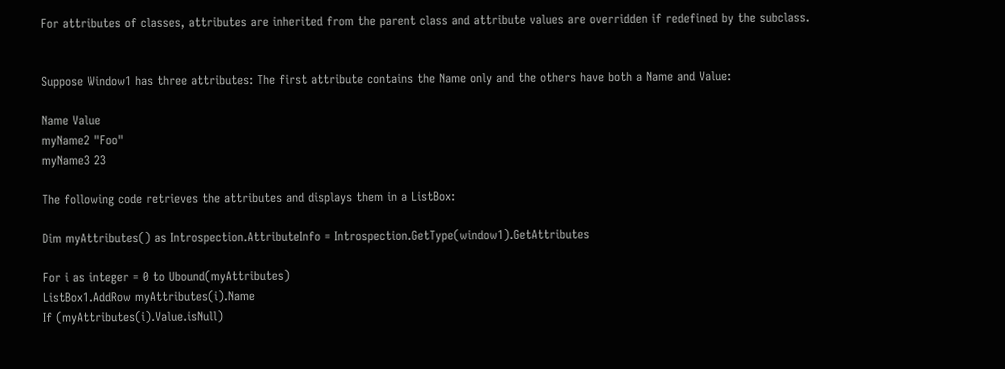For attributes of classes, attributes are inherited from the parent class and attribute values are overridden if redefined by the subclass.


Suppose Window1 has three attributes: The first attribute contains the Name only and the others have both a Name and Value:

Name Value
myName2 "Foo"
myName3 23

The following code retrieves the attributes and displays them in a ListBox:

Dim myAttributes() as Introspection.AttributeInfo = Introspection.GetType(window1).GetAttributes

For i as integer = 0 to Ubound(myAttributes)
ListBox1.AddRow myAttributes(i).Name
If (myAttributes(i).Value.isNull)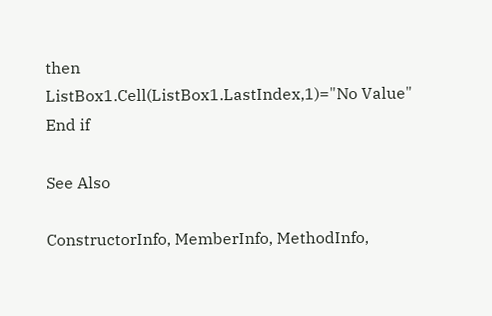then
ListBox1.Cell(ListBox1.LastIndex,1)="No Value"
End if

See Also

ConstructorInfo, MemberInfo, MethodInfo,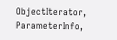ObjectIterator, ParameterInfo,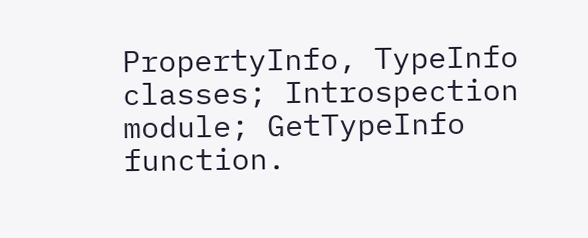PropertyInfo, TypeInfo classes; Introspection module; GetTypeInfo function.